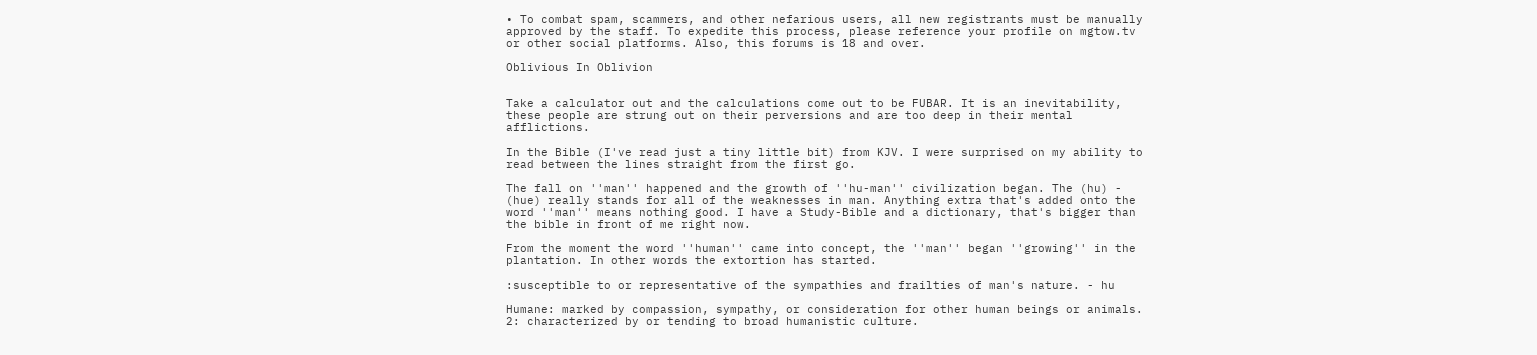• To combat spam, scammers, and other nefarious users, all new registrants must be manually approved by the staff. To expedite this process, please reference your profile on mgtow.tv or other social platforms. Also, this forums is 18 and over.

Oblivious In Oblivion


Take a calculator out and the calculations come out to be FUBAR. It is an inevitability, these people are strung out on their perversions and are too deep in their mental afflictions.

In the Bible (I've read just a tiny little bit) from KJV. I were surprised on my ability to read between the lines straight from the first go.

The fall on ''man'' happened and the growth of ''hu-man'' civilization began. The (hu) - (hue) really stands for all of the weaknesses in man. Anything extra that's added onto the word ''man'' means nothing good. I have a Study-Bible and a dictionary, that's bigger than the bible in front of me right now.

From the moment the word ''human'' came into concept, the ''man'' began ''growing'' in the plantation. In other words the extortion has started.

:susceptible to or representative of the sympathies and frailties of man's nature. - hu

Humane: marked by compassion, sympathy, or consideration for other human beings or animals. 2: characterized by or tending to broad humanistic culture.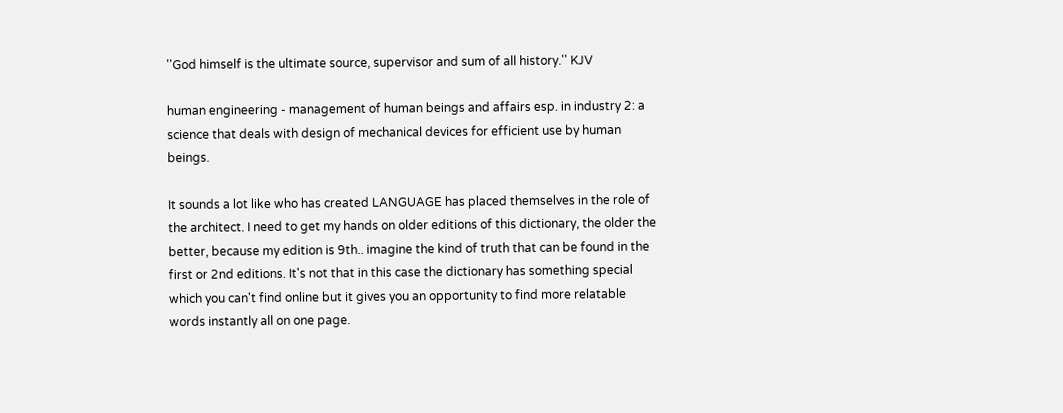''God himself is the ultimate source, supervisor and sum of all history.'' KJV

human engineering - management of human beings and affairs esp. in industry 2: a science that deals with design of mechanical devices for efficient use by human beings.

It sounds a lot like who has created LANGUAGE has placed themselves in the role of the architect. I need to get my hands on older editions of this dictionary, the older the better, because my edition is 9th.. imagine the kind of truth that can be found in the first or 2nd editions. It's not that in this case the dictionary has something special which you can't find online but it gives you an opportunity to find more relatable words instantly all on one page.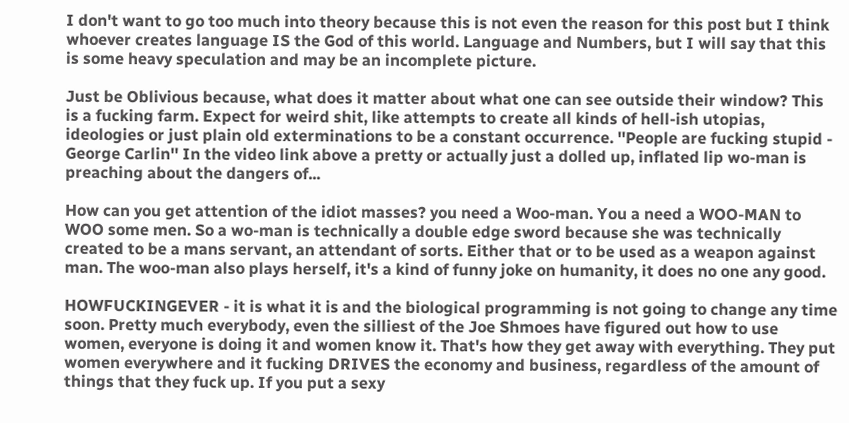I don't want to go too much into theory because this is not even the reason for this post but I think whoever creates language IS the God of this world. Language and Numbers, but I will say that this is some heavy speculation and may be an incomplete picture.

Just be Oblivious because, what does it matter about what one can see outside their window? This is a fucking farm. Expect for weird shit, like attempts to create all kinds of hell-ish utopias, ideologies or just plain old exterminations to be a constant occurrence. ''People are fucking stupid - George Carlin'' In the video link above a pretty or actually just a dolled up, inflated lip wo-man is preaching about the dangers of...

How can you get attention of the idiot masses? you need a Woo-man. You a need a WOO-MAN to WOO some men. So a wo-man is technically a double edge sword because she was technically created to be a mans servant, an attendant of sorts. Either that or to be used as a weapon against man. The woo-man also plays herself, it's a kind of funny joke on humanity, it does no one any good.

HOWFUCKINGEVER - it is what it is and the biological programming is not going to change any time soon. Pretty much everybody, even the silliest of the Joe Shmoes have figured out how to use women, everyone is doing it and women know it. That's how they get away with everything. They put women everywhere and it fucking DRIVES the economy and business, regardless of the amount of things that they fuck up. If you put a sexy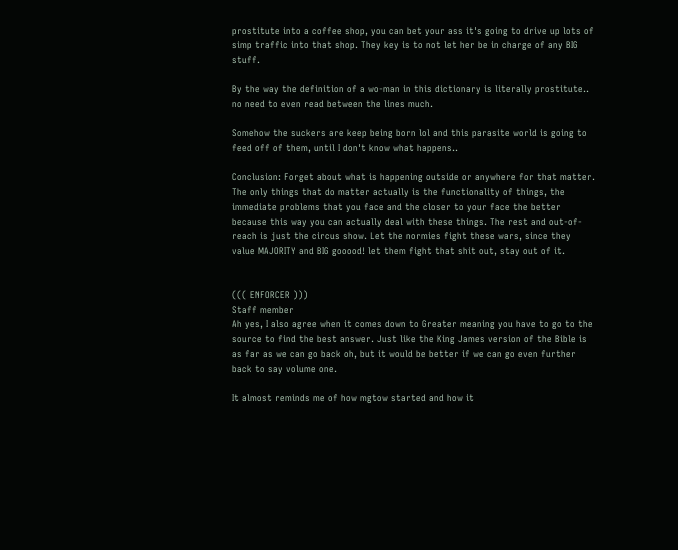prostitute into a coffee shop, you can bet your ass it's going to drive up lots of simp traffic into that shop. They key is to not let her be in charge of any BIG stuff.

By the way the definition of a wo-man in this dictionary is literally prostitute.. no need to even read between the lines much.

Somehow the suckers are keep being born lol and this parasite world is going to feed off of them, until I don't know what happens..

Conclusion: Forget about what is happening outside or anywhere for that matter. The only things that do matter actually is the functionality of things, the immediate problems that you face and the closer to your face the better because this way you can actually deal with these things. The rest and out-of-reach is just the circus show. Let the normies fight these wars, since they value MAJORITY and BIG gooood! let them fight that shit out, stay out of it.


((( ENFORCER )))
Staff member
Ah yes, I also agree when it comes down to Greater meaning you have to go to the source to find the best answer. Just like the King James version of the Bible is as far as we can go back oh, but it would be better if we can go even further back to say volume one.

It almost reminds me of how mgtow started and how it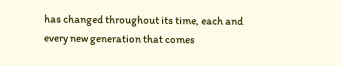has changed throughout its time, each and every new generation that comes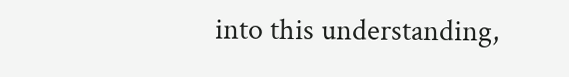into this understanding,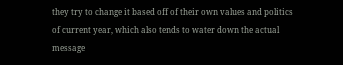they try to change it based off of their own values and politics of current year, which also tends to water down the actual message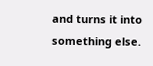and turns it into something else.